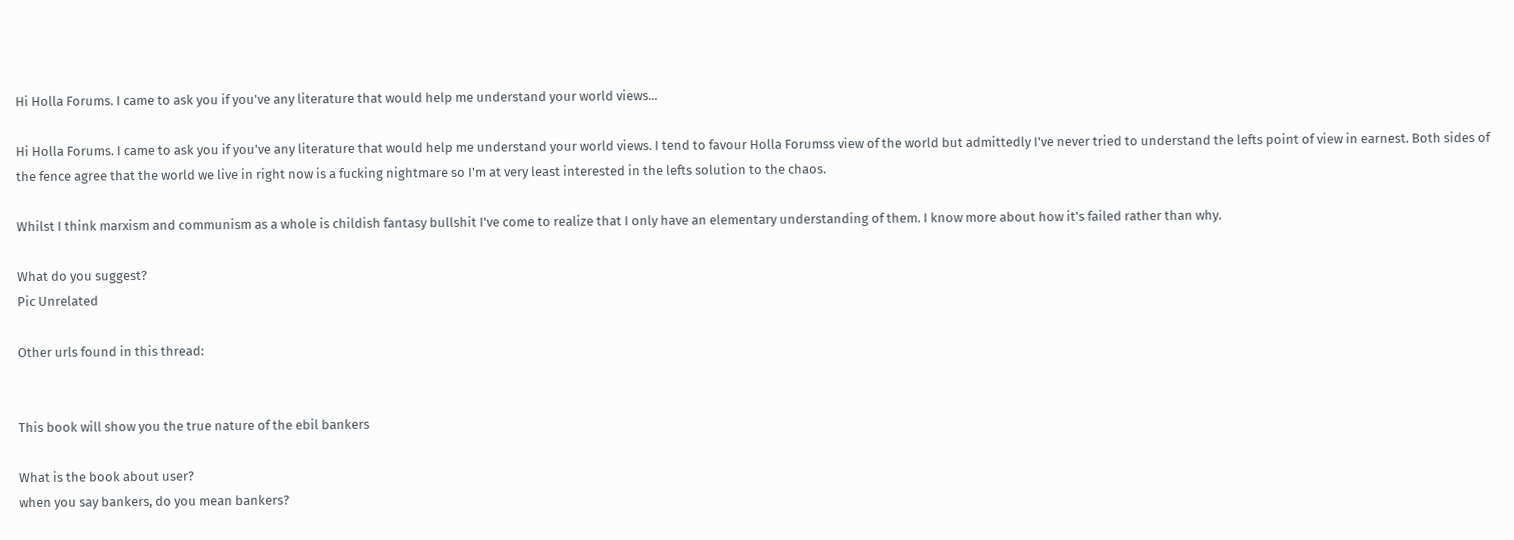Hi Holla Forums. I came to ask you if you've any literature that would help me understand your world views...

Hi Holla Forums. I came to ask you if you've any literature that would help me understand your world views. I tend to favour Holla Forumss view of the world but admittedly I've never tried to understand the lefts point of view in earnest. Both sides of the fence agree that the world we live in right now is a fucking nightmare so I'm at very least interested in the lefts solution to the chaos.

Whilst I think marxism and communism as a whole is childish fantasy bullshit I've come to realize that I only have an elementary understanding of them. I know more about how it's failed rather than why.

What do you suggest?
Pic Unrelated

Other urls found in this thread:


This book will show you the true nature of the ebil bankers

What is the book about user?
when you say bankers, do you mean bankers?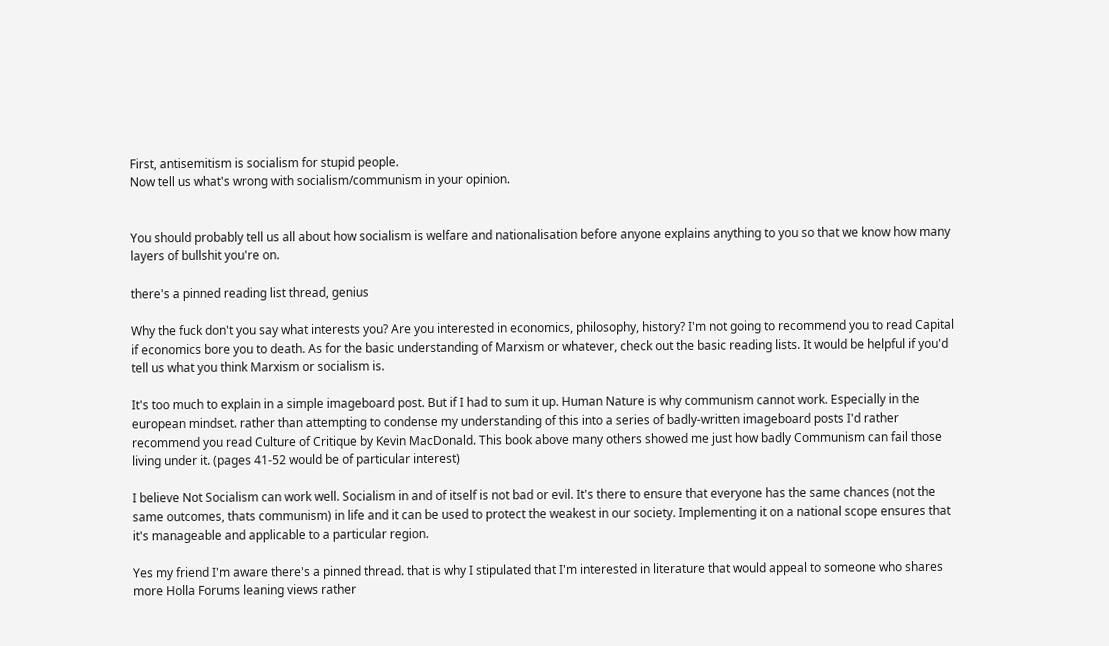First, antisemitism is socialism for stupid people.
Now tell us what's wrong with socialism/communism in your opinion.


You should probably tell us all about how socialism is welfare and nationalisation before anyone explains anything to you so that we know how many layers of bullshit you're on.

there's a pinned reading list thread, genius

Why the fuck don't you say what interests you? Are you interested in economics, philosophy, history? I'm not going to recommend you to read Capital if economics bore you to death. As for the basic understanding of Marxism or whatever, check out the basic reading lists. It would be helpful if you'd tell us what you think Marxism or socialism is.

It's too much to explain in a simple imageboard post. But if I had to sum it up. Human Nature is why communism cannot work. Especially in the european mindset. rather than attempting to condense my understanding of this into a series of badly-written imageboard posts I'd rather recommend you read Culture of Critique by Kevin MacDonald. This book above many others showed me just how badly Communism can fail those living under it. (pages 41-52 would be of particular interest)

I believe Not Socialism can work well. Socialism in and of itself is not bad or evil. It's there to ensure that everyone has the same chances (not the same outcomes, thats communism) in life and it can be used to protect the weakest in our society. Implementing it on a national scope ensures that it's manageable and applicable to a particular region.

Yes my friend I'm aware there's a pinned thread. that is why I stipulated that I'm interested in literature that would appeal to someone who shares more Holla Forums leaning views rather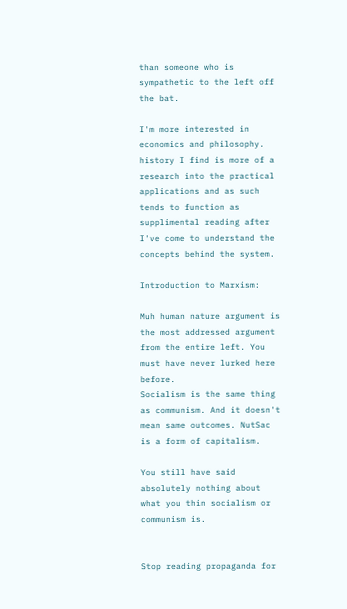than someone who is sympathetic to the left off the bat.

I'm more interested in economics and philosophy. history I find is more of a research into the practical applications and as such tends to function as supplimental reading after I've come to understand the concepts behind the system.

Introduction to Marxism:

Muh human nature argument is the most addressed argument from the entire left. You must have never lurked here before.
Socialism is the same thing as communism. And it doesn't mean same outcomes. NutSac is a form of capitalism.

You still have said absolutely nothing about what you thin socialism or communism is.


Stop reading propaganda for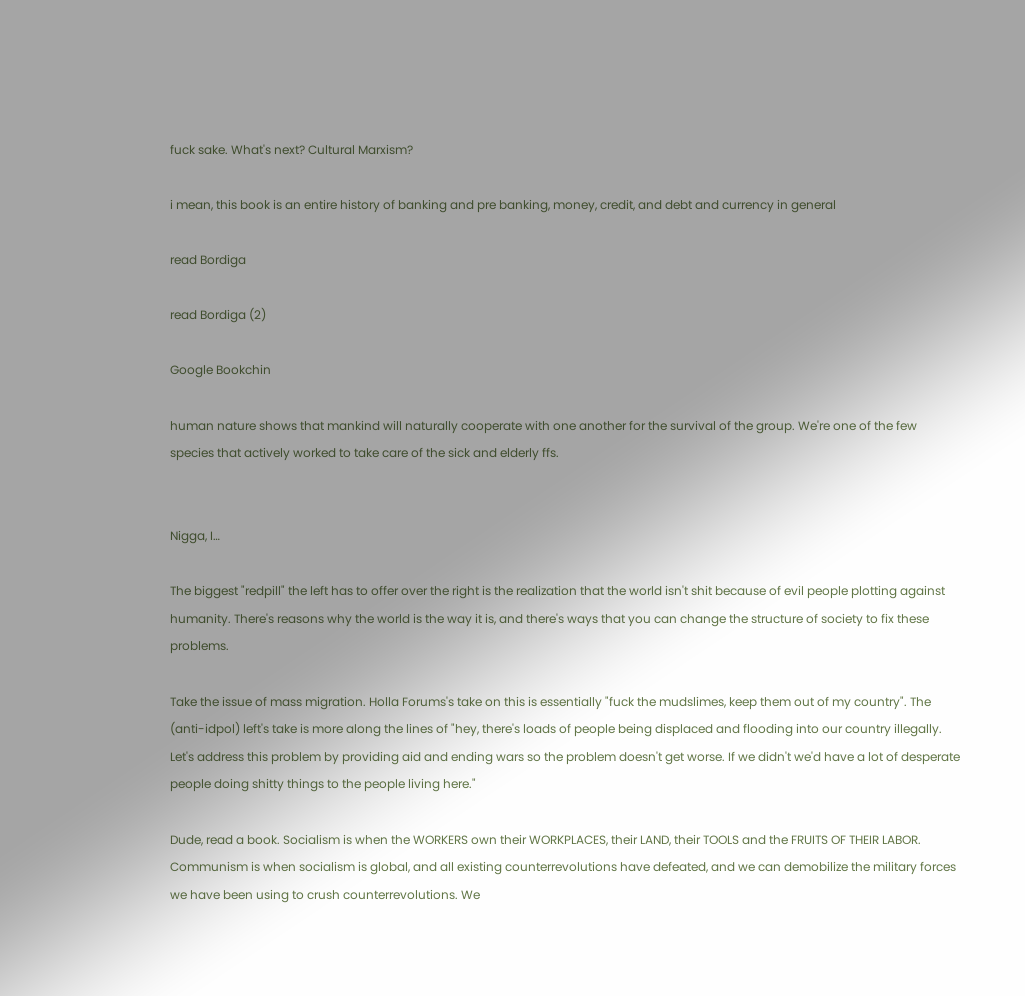fuck sake. What's next? Cultural Marxism?

i mean, this book is an entire history of banking and pre banking, money, credit, and debt and currency in general

read Bordiga

read Bordiga (2)

Google Bookchin

human nature shows that mankind will naturally cooperate with one another for the survival of the group. We're one of the few species that actively worked to take care of the sick and elderly ffs.


Nigga, I…

The biggest "redpill" the left has to offer over the right is the realization that the world isn't shit because of evil people plotting against humanity. There's reasons why the world is the way it is, and there's ways that you can change the structure of society to fix these problems.

Take the issue of mass migration. Holla Forums's take on this is essentially "fuck the mudslimes, keep them out of my country". The (anti-idpol) left's take is more along the lines of "hey, there's loads of people being displaced and flooding into our country illegally. Let's address this problem by providing aid and ending wars so the problem doesn't get worse. If we didn't we'd have a lot of desperate people doing shitty things to the people living here."

Dude, read a book. Socialism is when the WORKERS own their WORKPLACES, their LAND, their TOOLS and the FRUITS OF THEIR LABOR. Communism is when socialism is global, and all existing counterrevolutions have defeated, and we can demobilize the military forces we have been using to crush counterrevolutions. We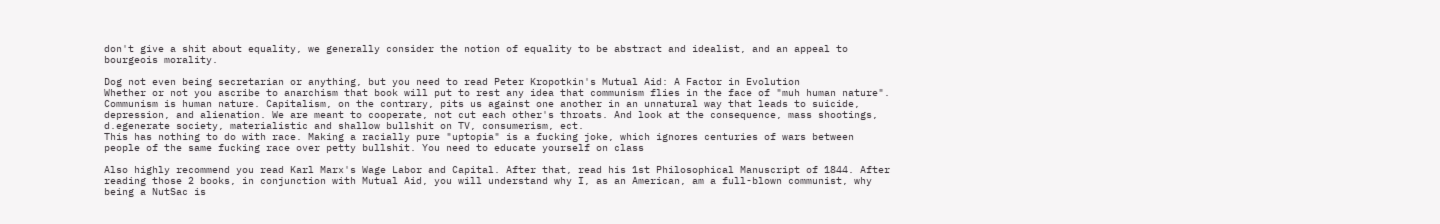don't give a shit about equality, we generally consider the notion of equality to be abstract and idealist, and an appeal to bourgeois morality.

Dog not even being secretarian or anything, but you need to read Peter Kropotkin's Mutual Aid: A Factor in Evolution
Whether or not you ascribe to anarchism that book will put to rest any idea that communism flies in the face of "muh human nature". Communism is human nature. Capitalism, on the contrary, pits us against one another in an unnatural way that leads to suicide, depression, and alienation. We are meant to cooperate, not cut each other's throats. And look at the consequence, mass shootings, d.egenerate society, materialistic and shallow bullshit on TV, consumerism, ect.
This has nothing to do with race. Making a racially pure "uptopia" is a fucking joke, which ignores centuries of wars between people of the same fucking race over petty bullshit. You need to educate yourself on class

Also highly recommend you read Karl Marx's Wage Labor and Capital. After that, read his 1st Philosophical Manuscript of 1844. After reading those 2 books, in conjunction with Mutual Aid, you will understand why I, as an American, am a full-blown communist, why being a NutSac is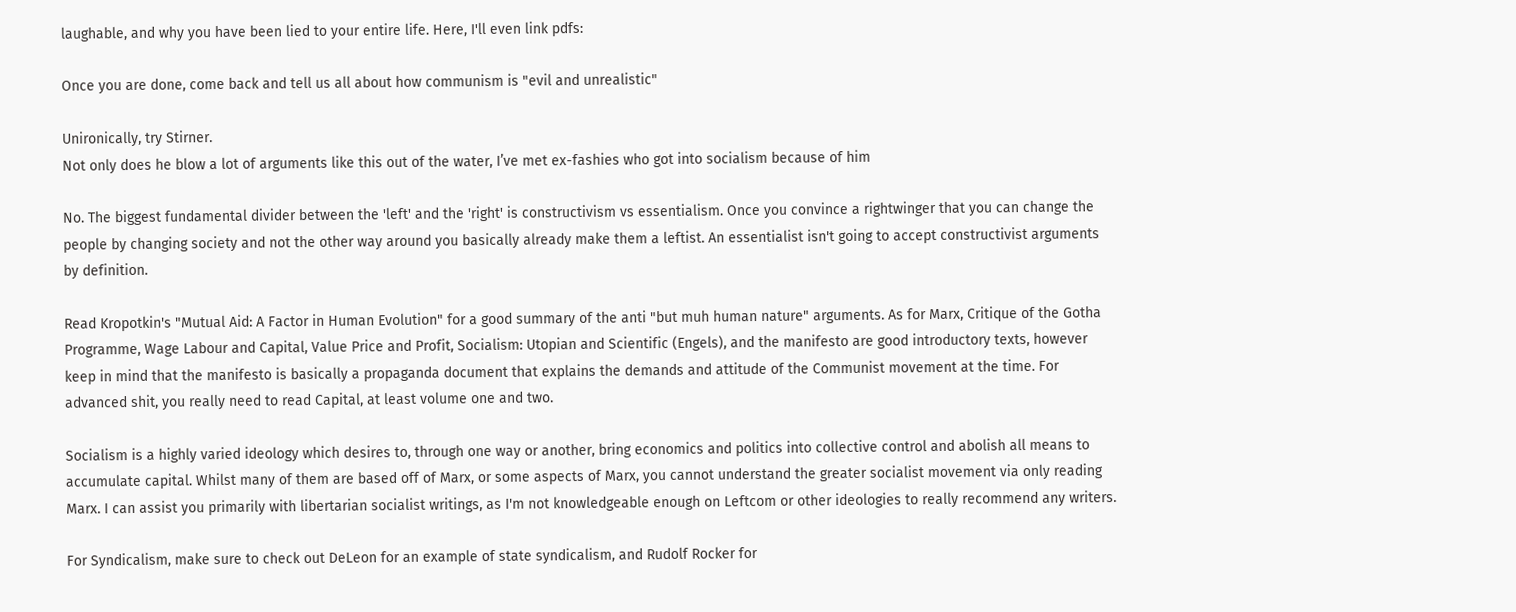laughable, and why you have been lied to your entire life. Here, I'll even link pdfs:

Once you are done, come back and tell us all about how communism is "evil and unrealistic"

Unironically, try Stirner.
Not only does he blow a lot of arguments like this out of the water, I’ve met ex-fashies who got into socialism because of him

No. The biggest fundamental divider between the 'left' and the 'right' is constructivism vs essentialism. Once you convince a rightwinger that you can change the people by changing society and not the other way around you basically already make them a leftist. An essentialist isn't going to accept constructivist arguments by definition.

Read Kropotkin's "Mutual Aid: A Factor in Human Evolution" for a good summary of the anti "but muh human nature" arguments. As for Marx, Critique of the Gotha Programme, Wage Labour and Capital, Value Price and Profit, Socialism: Utopian and Scientific (Engels), and the manifesto are good introductory texts, however keep in mind that the manifesto is basically a propaganda document that explains the demands and attitude of the Communist movement at the time. For advanced shit, you really need to read Capital, at least volume one and two.

Socialism is a highly varied ideology which desires to, through one way or another, bring economics and politics into collective control and abolish all means to accumulate capital. Whilst many of them are based off of Marx, or some aspects of Marx, you cannot understand the greater socialist movement via only reading Marx. I can assist you primarily with libertarian socialist writings, as I'm not knowledgeable enough on Leftcom or other ideologies to really recommend any writers.

For Syndicalism, make sure to check out DeLeon for an example of state syndicalism, and Rudolf Rocker for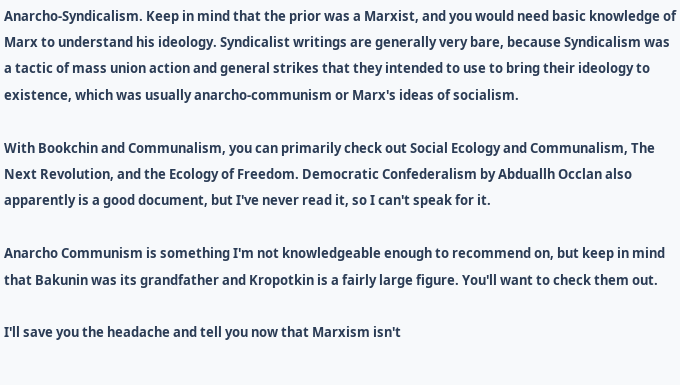Anarcho-Syndicalism. Keep in mind that the prior was a Marxist, and you would need basic knowledge of Marx to understand his ideology. Syndicalist writings are generally very bare, because Syndicalism was a tactic of mass union action and general strikes that they intended to use to bring their ideology to existence, which was usually anarcho-communism or Marx's ideas of socialism.

With Bookchin and Communalism, you can primarily check out Social Ecology and Communalism, The Next Revolution, and the Ecology of Freedom. Democratic Confederalism by Abduallh Occlan also apparently is a good document, but I've never read it, so I can't speak for it.

Anarcho Communism is something I'm not knowledgeable enough to recommend on, but keep in mind that Bakunin was its grandfather and Kropotkin is a fairly large figure. You'll want to check them out.

I'll save you the headache and tell you now that Marxism isn't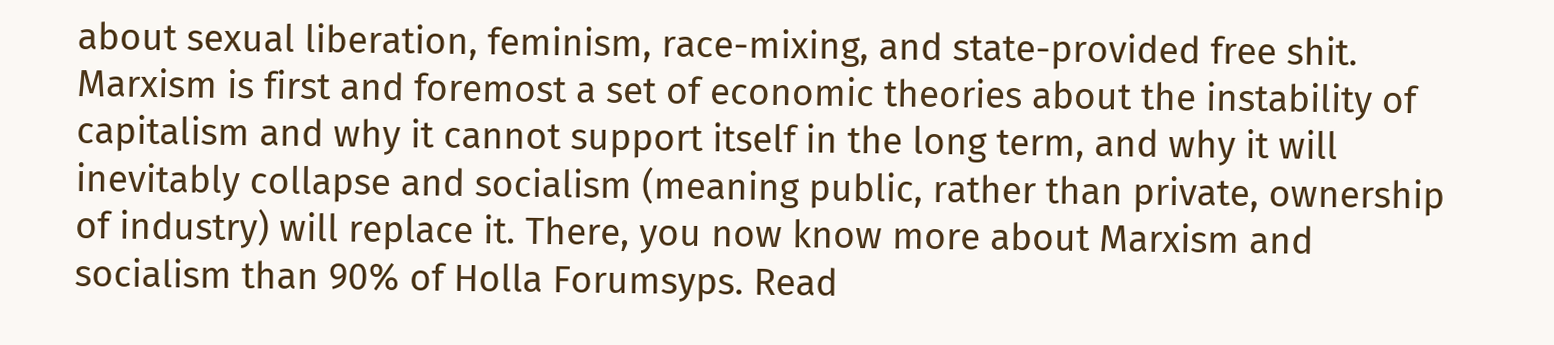about sexual liberation, feminism, race-mixing, and state-provided free shit. Marxism is first and foremost a set of economic theories about the instability of capitalism and why it cannot support itself in the long term, and why it will inevitably collapse and socialism (meaning public, rather than private, ownership of industry) will replace it. There, you now know more about Marxism and socialism than 90% of Holla Forumsyps. Read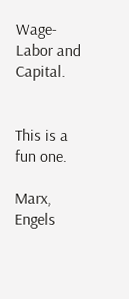Wage-Labor and Capital.


This is a fun one.

Marx, Engels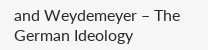and Weydemeyer – The German Ideology